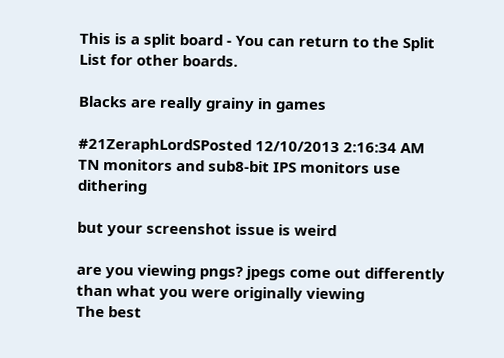This is a split board - You can return to the Split List for other boards.

Blacks are really grainy in games

#21ZeraphLordSPosted 12/10/2013 2:16:34 AM
TN monitors and sub8-bit IPS monitors use dithering

but your screenshot issue is weird

are you viewing pngs? jpegs come out differently than what you were originally viewing
The best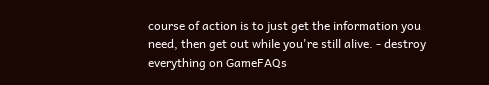course of action is to just get the information you need, then get out while you're still alive. - destroy everything on GameFAQs